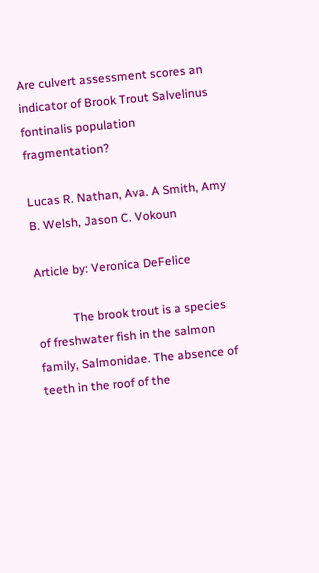Are culvert assessment scores an indicator of Brook Trout Salvelinus fontinalis population fragmentation?

Lucas R. Nathan, Ava. A Smith, Amy B. Welsh, Jason C. Vokoun

Article by: Veronica DeFelice

            The brook trout is a species of freshwater fish in the salmon family, Salmonidae. The absence of teeth in the roof of the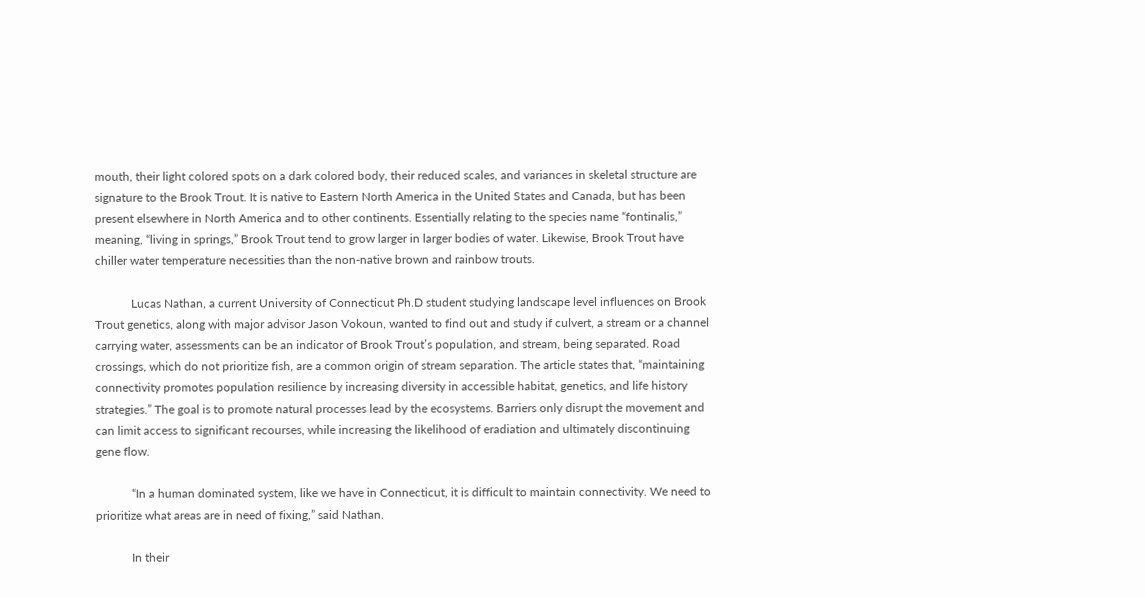mouth, their light colored spots on a dark colored body, their reduced scales, and variances in skeletal structure are signature to the Brook Trout. It is native to Eastern North America in the United States and Canada, but has been present elsewhere in North America and to other continents. Essentially relating to the species name “fontinalis,” meaning, “living in springs,” Brook Trout tend to grow larger in larger bodies of water. Likewise, Brook Trout have chiller water temperature necessities than the non-native brown and rainbow trouts.

            Lucas Nathan, a current University of Connecticut Ph.D student studying landscape level influences on Brook Trout genetics, along with major advisor Jason Vokoun, wanted to find out and study if culvert, a stream or a channel carrying water, assessments can be an indicator of Brook Trout’s population, and stream, being separated. Road crossings, which do not prioritize fish, are a common origin of stream separation. The article states that, “maintaining connectivity promotes population resilience by increasing diversity in accessible habitat, genetics, and life history strategies.” The goal is to promote natural processes lead by the ecosystems. Barriers only disrupt the movement and can limit access to significant recourses, while increasing the likelihood of eradiation and ultimately discontinuing gene flow.

            “In a human dominated system, like we have in Connecticut, it is difficult to maintain connectivity. We need to prioritize what areas are in need of fixing,” said Nathan.

            In their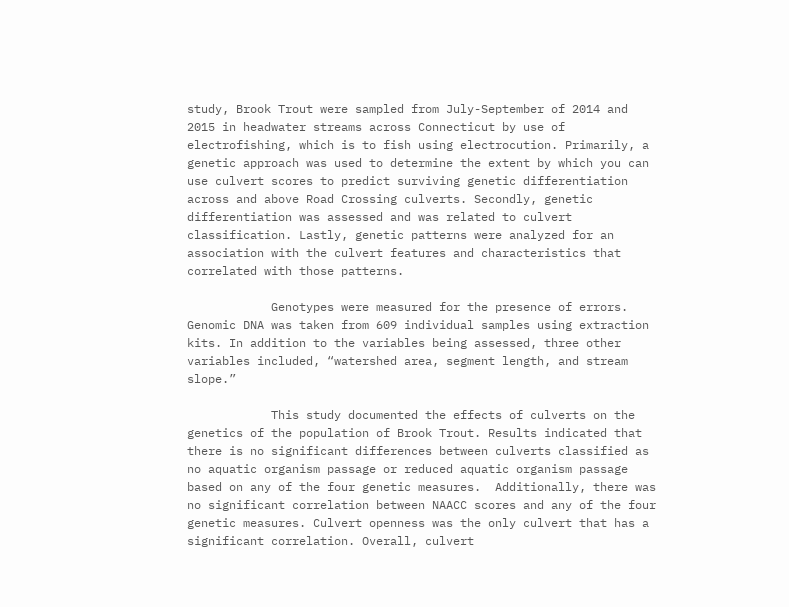study, Brook Trout were sampled from July-September of 2014 and 2015 in headwater streams across Connecticut by use of electrofishing, which is to fish using electrocution. Primarily, a genetic approach was used to determine the extent by which you can use culvert scores to predict surviving genetic differentiation across and above Road Crossing culverts. Secondly, genetic differentiation was assessed and was related to culvert classification. Lastly, genetic patterns were analyzed for an association with the culvert features and characteristics that correlated with those patterns.

            Genotypes were measured for the presence of errors. Genomic DNA was taken from 609 individual samples using extraction kits. In addition to the variables being assessed, three other variables included, “watershed area, segment length, and stream slope.”

            This study documented the effects of culverts on the genetics of the population of Brook Trout. Results indicated that there is no significant differences between culverts classified as no aquatic organism passage or reduced aquatic organism passage based on any of the four genetic measures.  Additionally, there was no significant correlation between NAACC scores and any of the four genetic measures. Culvert openness was the only culvert that has a significant correlation. Overall, culvert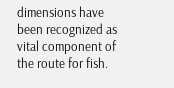dimensions have been recognized as vital component of the route for fish.